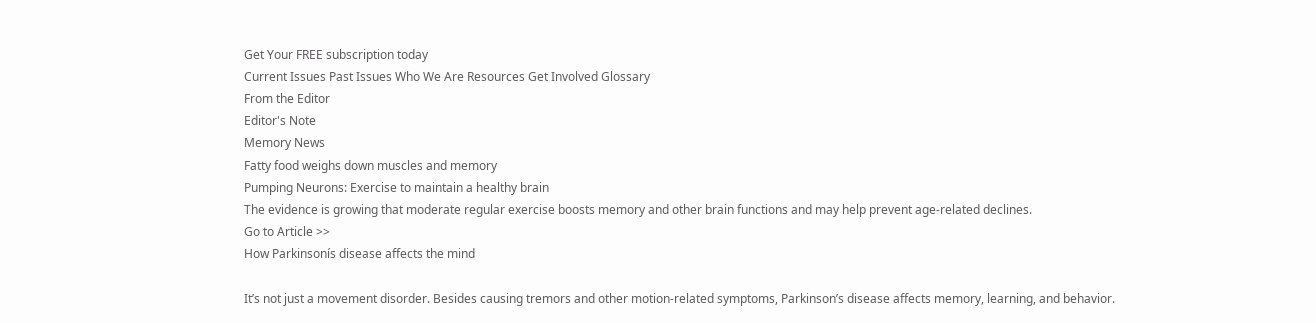Get Your FREE subscription today
Current Issues Past Issues Who We Are Resources Get Involved Glossary
From the Editor
Editor's Note
Memory News
Fatty food weighs down muscles and memory
Pumping Neurons: Exercise to maintain a healthy brain
The evidence is growing that moderate regular exercise boosts memory and other brain functions and may help prevent age-related declines.
Go to Article >>
How Parkinsonís disease affects the mind

It’s not just a movement disorder. Besides causing tremors and other motion-related symptoms, Parkinson’s disease affects memory, learning, and behavior.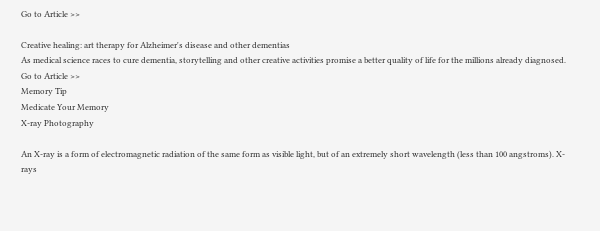Go to Article >>

Creative healing: art therapy for Alzheimer's disease and other dementias
As medical science races to cure dementia, storytelling and other creative activities promise a better quality of life for the millions already diagnosed.
Go to Article >>
Memory Tip
Medicate Your Memory
X-ray Photography

An X-ray is a form of electromagnetic radiation of the same form as visible light, but of an extremely short wavelength (less than 100 angstroms). X-rays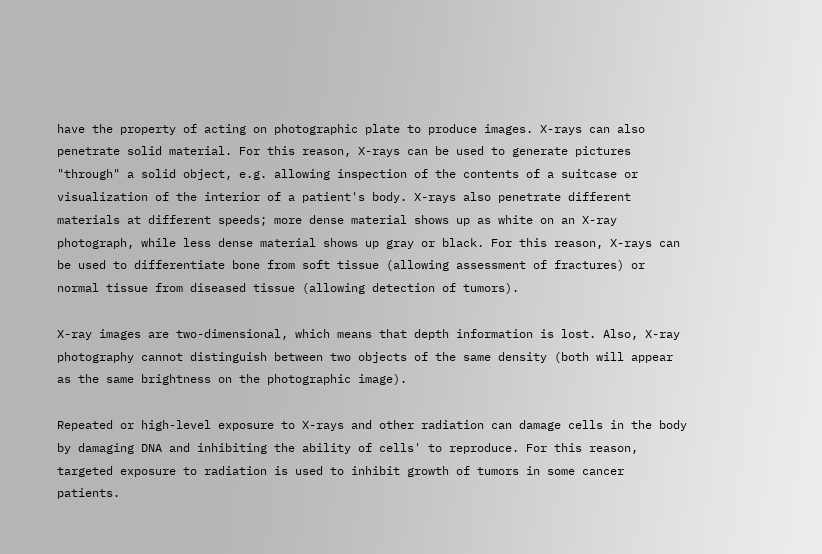have the property of acting on photographic plate to produce images. X-rays can also penetrate solid material. For this reason, X-rays can be used to generate pictures "through" a solid object, e.g. allowing inspection of the contents of a suitcase or visualization of the interior of a patient's body. X-rays also penetrate different materials at different speeds; more dense material shows up as white on an X-ray photograph, while less dense material shows up gray or black. For this reason, X-rays can be used to differentiate bone from soft tissue (allowing assessment of fractures) or normal tissue from diseased tissue (allowing detection of tumors).

X-ray images are two-dimensional, which means that depth information is lost. Also, X-ray photography cannot distinguish between two objects of the same density (both will appear as the same brightness on the photographic image).

Repeated or high-level exposure to X-rays and other radiation can damage cells in the body by damaging DNA and inhibiting the ability of cells' to reproduce. For this reason, targeted exposure to radiation is used to inhibit growth of tumors in some cancer patients.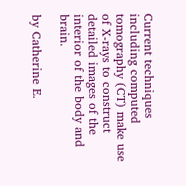Current techniques including computed tomography (CT) make use of X-rays to construct detailed images of the interior of the body and brain.

by Catherine E.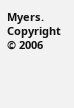Myers. Copyright © 2006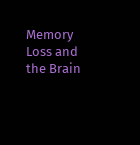Memory Loss and the Brain